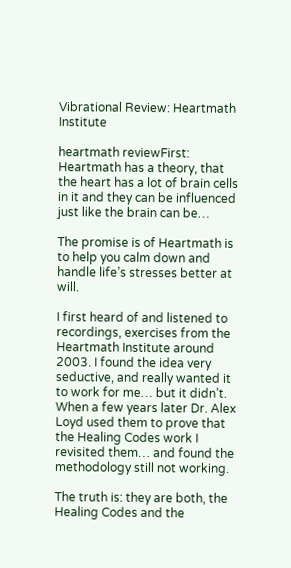Vibrational Review: Heartmath Institute

heartmath reviewFirst: Heartmath has a theory, that the heart has a lot of brain cells in it and they can be influenced just like the brain can be…

The promise is of Heartmath is to help you calm down and handle life’s stresses better at will.

I first heard of and listened to recordings, exercises from the Heartmath Institute around 2003. I found the idea very seductive, and really wanted it to work for me… but it didn’t. When a few years later Dr. Alex Loyd used them to prove that the Healing Codes work I revisited them… and found the methodology still not working.

The truth is: they are both, the Healing Codes and the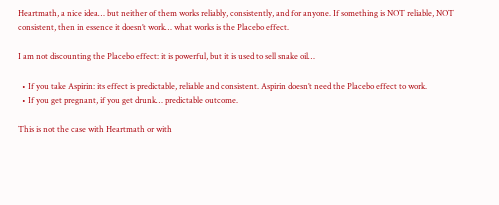Heartmath, a nice idea… but neither of them works reliably, consistently, and for anyone. If something is NOT reliable, NOT consistent, then in essence it doesn’t work… what works is the Placebo effect.

I am not discounting the Placebo effect: it is powerful, but it is used to sell snake oil…

  • If you take Aspirin: its effect is predictable, reliable and consistent. Aspirin doesn’t need the Placebo effect to work.
  • If you get pregnant, if you get drunk… predictable outcome.

This is not the case with Heartmath or with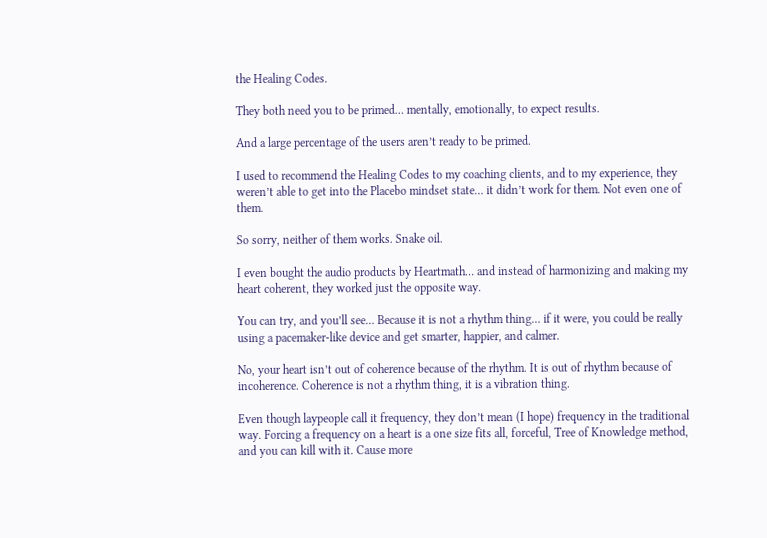the Healing Codes.

They both need you to be primed… mentally, emotionally, to expect results.

And a large percentage of the users aren’t ready to be primed.

I used to recommend the Healing Codes to my coaching clients, and to my experience, they weren’t able to get into the Placebo mindset state… it didn’t work for them. Not even one of them.

So sorry, neither of them works. Snake oil.

I even bought the audio products by Heartmath… and instead of harmonizing and making my heart coherent, they worked just the opposite way.

You can try, and you’ll see… Because it is not a rhythm thing… if it were, you could be really using a pacemaker-like device and get smarter, happier, and calmer.

No, your heart isn’t out of coherence because of the rhythm. It is out of rhythm because of incoherence. Coherence is not a rhythm thing, it is a vibration thing.

Even though laypeople call it frequency, they don’t mean (I hope) frequency in the traditional way. Forcing a frequency on a heart is a one size fits all, forceful, Tree of Knowledge method, and you can kill with it. Cause more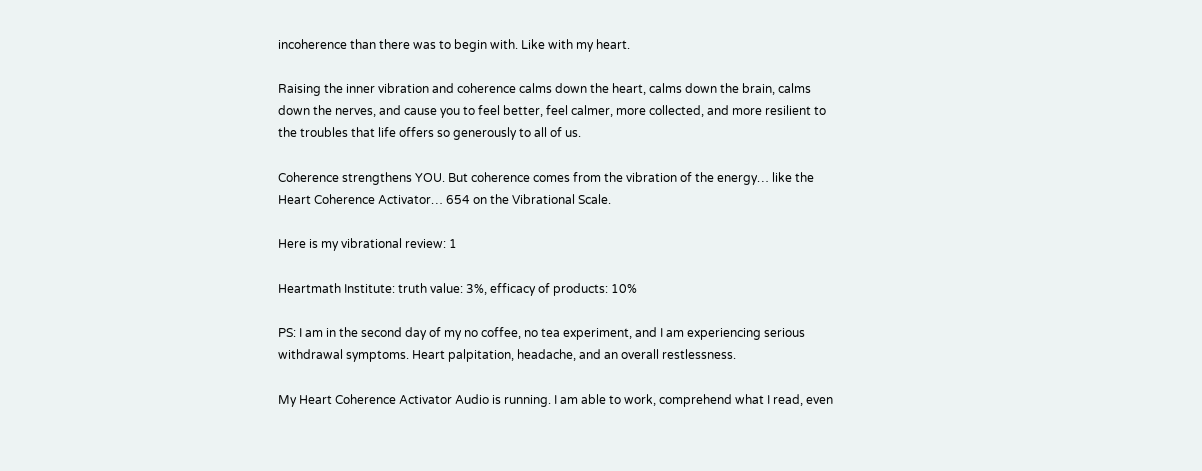incoherence than there was to begin with. Like with my heart.

Raising the inner vibration and coherence calms down the heart, calms down the brain, calms down the nerves, and cause you to feel better, feel calmer, more collected, and more resilient to the troubles that life offers so generously to all of us.

Coherence strengthens YOU. But coherence comes from the vibration of the energy… like the Heart Coherence Activator… 654 on the Vibrational Scale.

Here is my vibrational review: 1

Heartmath Institute: truth value: 3%, efficacy of products: 10%

PS: I am in the second day of my no coffee, no tea experiment, and I am experiencing serious withdrawal symptoms. Heart palpitation, headache, and an overall restlessness.

My Heart Coherence Activator Audio is running. I am able to work, comprehend what I read, even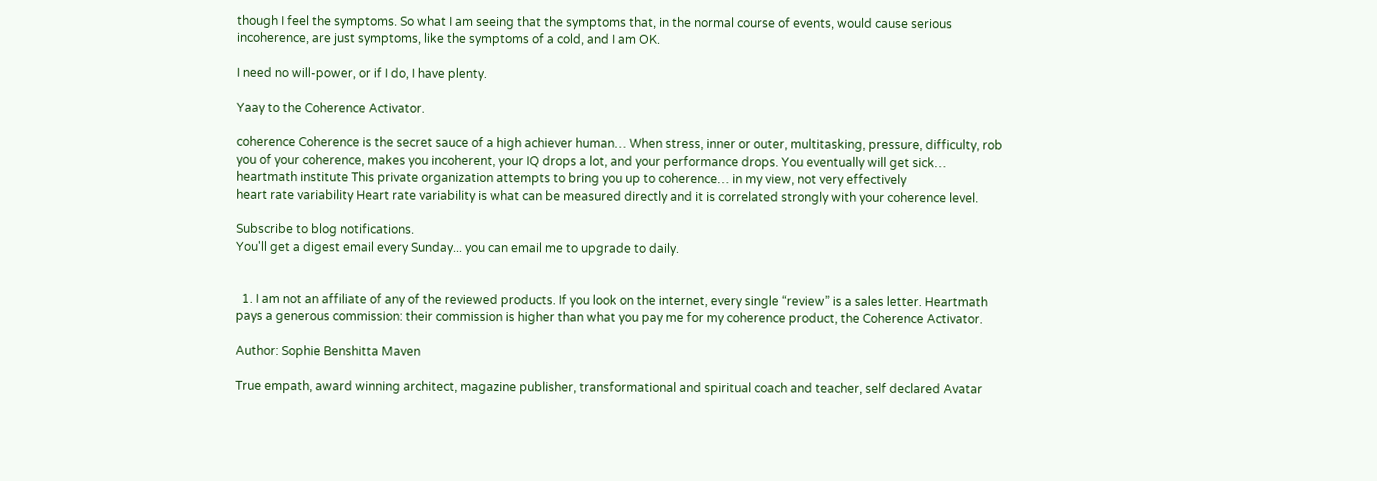though I feel the symptoms. So what I am seeing that the symptoms that, in the normal course of events, would cause serious incoherence, are just symptoms, like the symptoms of a cold, and I am OK.

I need no will-power, or if I do, I have plenty.

Yaay to the Coherence Activator.

coherence Coherence is the secret sauce of a high achiever human… When stress, inner or outer, multitasking, pressure, difficulty, rob you of your coherence, makes you incoherent, your IQ drops a lot, and your performance drops. You eventually will get sick…
heartmath institute This private organization attempts to bring you up to coherence… in my view, not very effectively
heart rate variability Heart rate variability is what can be measured directly and it is correlated strongly with your coherence level.

Subscribe to blog notifications.
You'll get a digest email every Sunday... you can email me to upgrade to daily.


  1. I am not an affiliate of any of the reviewed products. If you look on the internet, every single “review” is a sales letter. Heartmath pays a generous commission: their commission is higher than what you pay me for my coherence product, the Coherence Activator.

Author: Sophie Benshitta Maven

True empath, award winning architect, magazine publisher, transformational and spiritual coach and teacher, self declared Avatar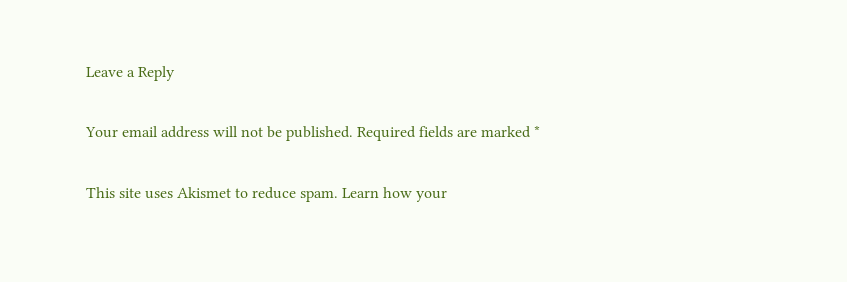Leave a Reply

Your email address will not be published. Required fields are marked *

This site uses Akismet to reduce spam. Learn how your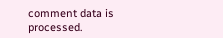comment data is processed.